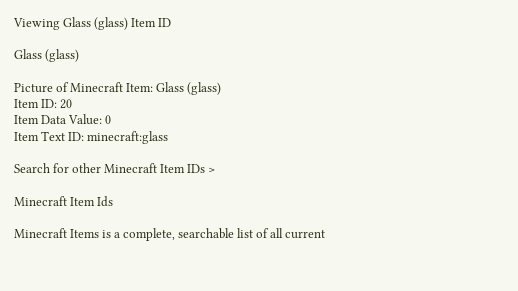Viewing Glass (glass) Item ID

Glass (glass)

Picture of Minecraft Item: Glass (glass)
Item ID: 20
Item Data Value: 0
Item Text ID: minecraft:glass

Search for other Minecraft Item IDs >

Minecraft Item Ids

Minecraft Items is a complete, searchable list of all current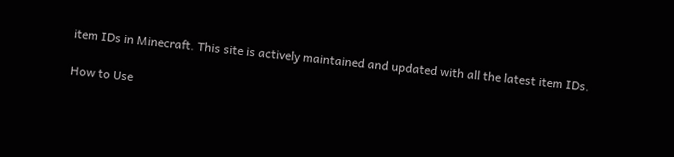item IDs in Minecraft. This site is actively maintained and updated with all the latest item IDs.

How to Use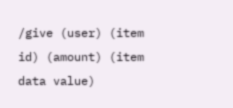/give (user) (item id) (amount) (item data value)